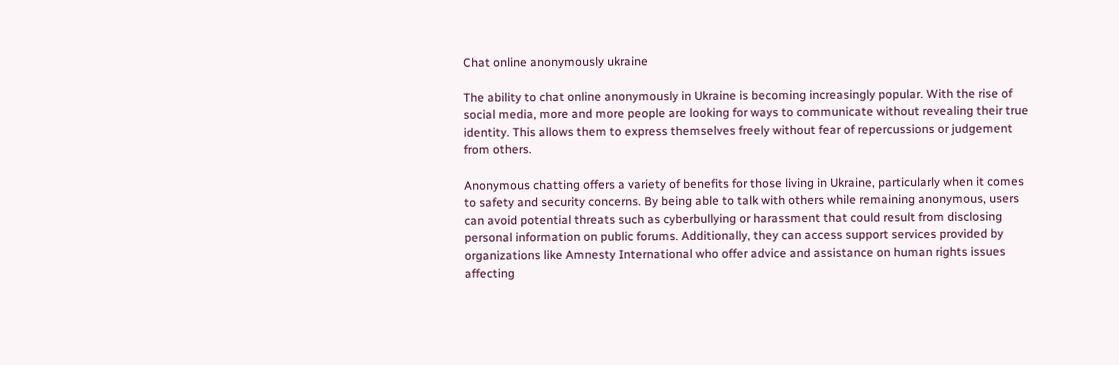Chat online anonymously ukraine

The ability to chat online anonymously in Ukraine is becoming increasingly popular. With the rise of social media, more and more people are looking for ways to communicate without revealing their true identity. This allows them to express themselves freely without fear of repercussions or judgement from others.

Anonymous chatting offers a variety of benefits for those living in Ukraine, particularly when it comes to safety and security concerns. By being able to talk with others while remaining anonymous, users can avoid potential threats such as cyberbullying or harassment that could result from disclosing personal information on public forums. Additionally, they can access support services provided by organizations like Amnesty International who offer advice and assistance on human rights issues affecting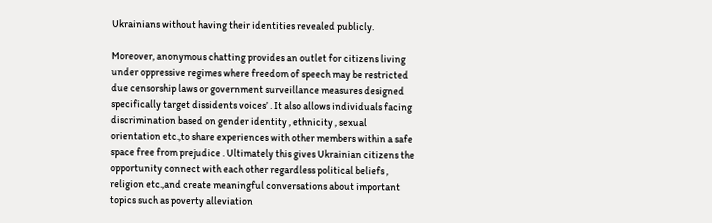Ukrainians without having their identities revealed publicly.

Moreover, anonymous chatting provides an outlet for citizens living under oppressive regimes where freedom of speech may be restricted due censorship laws or government surveillance measures designed specifically target dissidents voices’ . It also allows individuals facing discrimination based on gender identity , ethnicity , sexual orientation etc.,to share experiences with other members within a safe space free from prejudice . Ultimately this gives Ukrainian citizens the opportunity connect with each other regardless political beliefs , religion etc.,and create meaningful conversations about important topics such as poverty alleviation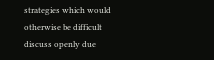strategies which would otherwise be difficult discuss openly due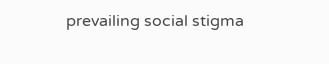prevailing social stigma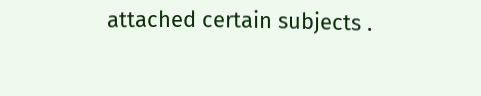attached certain subjects .